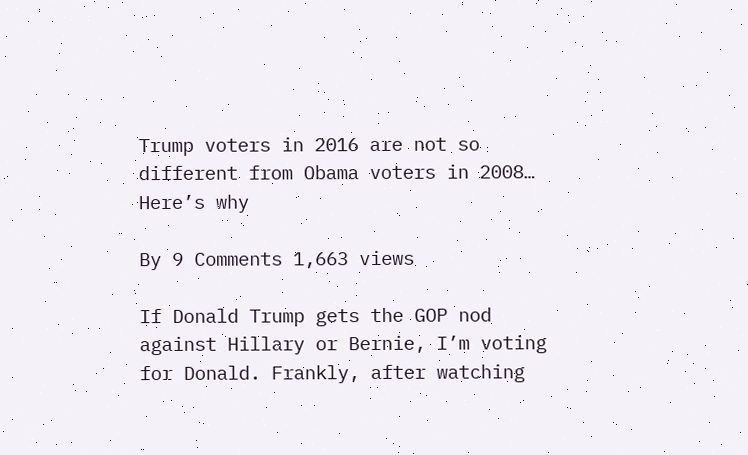Trump voters in 2016 are not so different from Obama voters in 2008… Here’s why

By 9 Comments 1,663 views

If Donald Trump gets the GOP nod against Hillary or Bernie, I’m voting for Donald. Frankly, after watching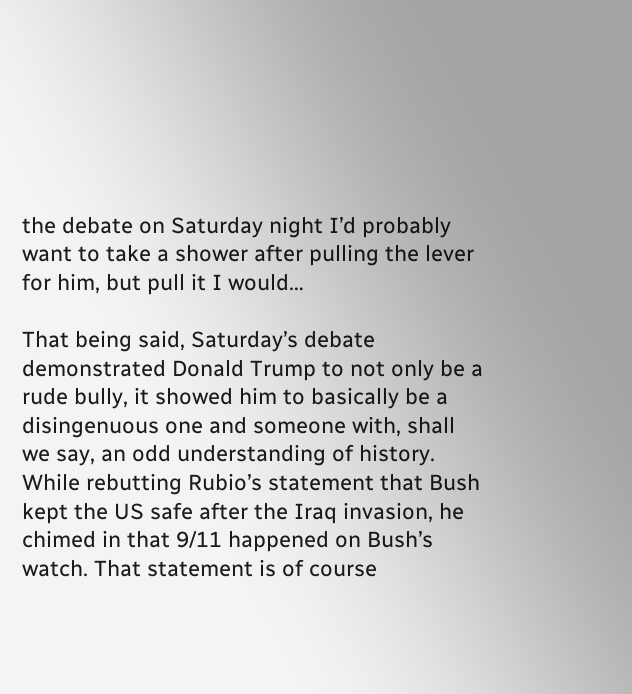the debate on Saturday night I’d probably want to take a shower after pulling the lever for him, but pull it I would…

That being said, Saturday’s debate demonstrated Donald Trump to not only be a rude bully, it showed him to basically be a disingenuous one and someone with, shall we say, an odd understanding of history. While rebutting Rubio’s statement that Bush kept the US safe after the Iraq invasion, he chimed in that 9/11 happened on Bush’s watch. That statement is of course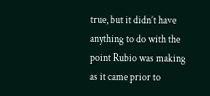true, but it didn’t have anything to do with the point Rubio was making as it came prior to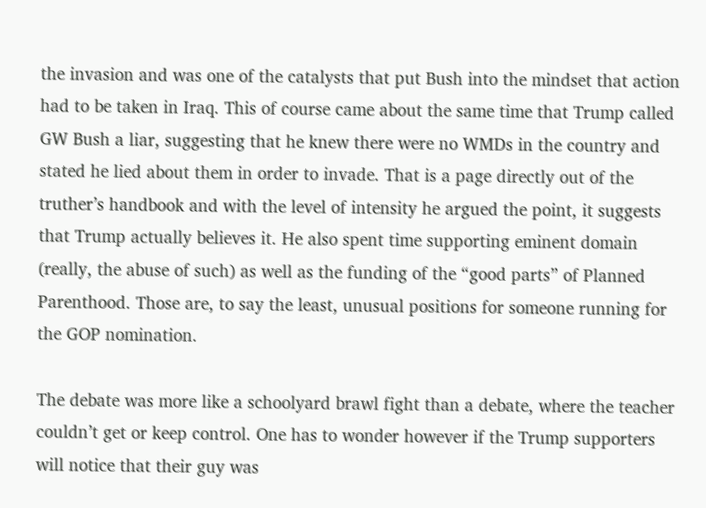the invasion and was one of the catalysts that put Bush into the mindset that action had to be taken in Iraq. This of course came about the same time that Trump called GW Bush a liar, suggesting that he knew there were no WMDs in the country and stated he lied about them in order to invade. That is a page directly out of the truther’s handbook and with the level of intensity he argued the point, it suggests that Trump actually believes it. He also spent time supporting eminent domain (really, the abuse of such) as well as the funding of the “good parts” of Planned Parenthood. Those are, to say the least, unusual positions for someone running for the GOP nomination.

The debate was more like a schoolyard brawl fight than a debate, where the teacher couldn’t get or keep control. One has to wonder however if the Trump supporters will notice that their guy was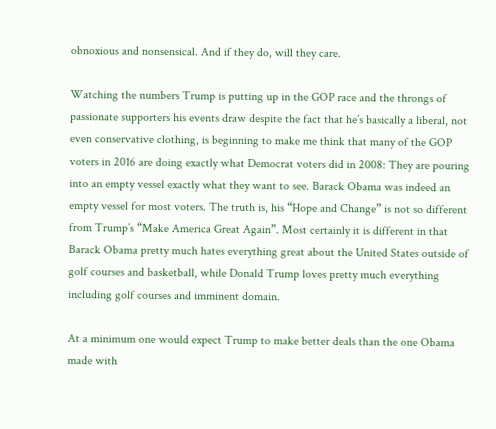obnoxious and nonsensical. And if they do, will they care.

Watching the numbers Trump is putting up in the GOP race and the throngs of passionate supporters his events draw despite the fact that he’s basically a liberal, not even conservative clothing, is beginning to make me think that many of the GOP voters in 2016 are doing exactly what Democrat voters did in 2008: They are pouring into an empty vessel exactly what they want to see. Barack Obama was indeed an empty vessel for most voters. The truth is, his “Hope and Change” is not so different from Trump’s “Make America Great Again”. Most certainly it is different in that Barack Obama pretty much hates everything great about the United States outside of golf courses and basketball, while Donald Trump loves pretty much everything including golf courses and imminent domain.

At a minimum one would expect Trump to make better deals than the one Obama made with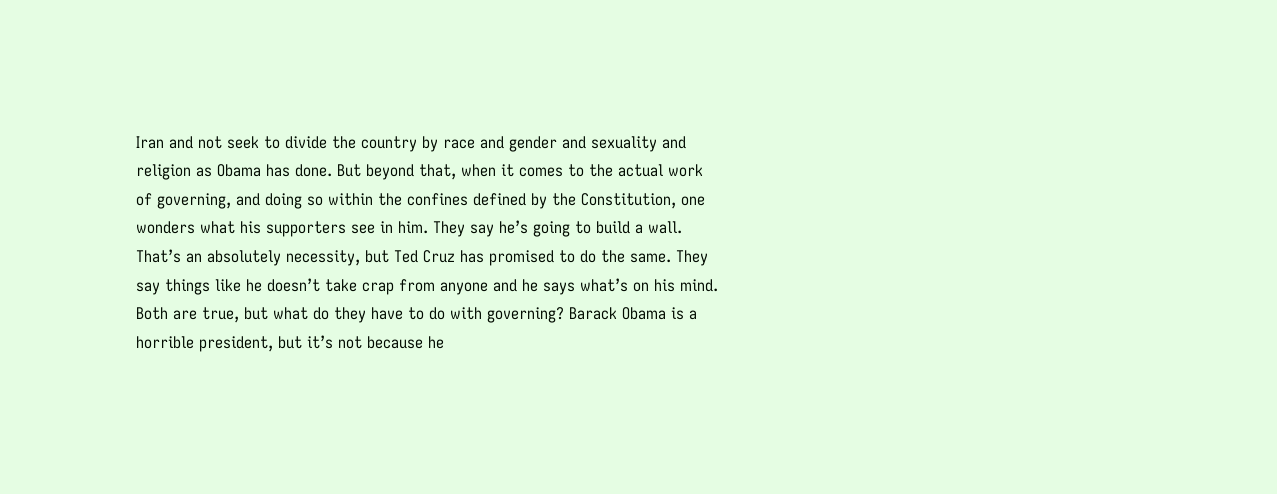Iran and not seek to divide the country by race and gender and sexuality and religion as Obama has done. But beyond that, when it comes to the actual work of governing, and doing so within the confines defined by the Constitution, one wonders what his supporters see in him. They say he’s going to build a wall. That’s an absolutely necessity, but Ted Cruz has promised to do the same. They say things like he doesn’t take crap from anyone and he says what’s on his mind. Both are true, but what do they have to do with governing? Barack Obama is a horrible president, but it’s not because he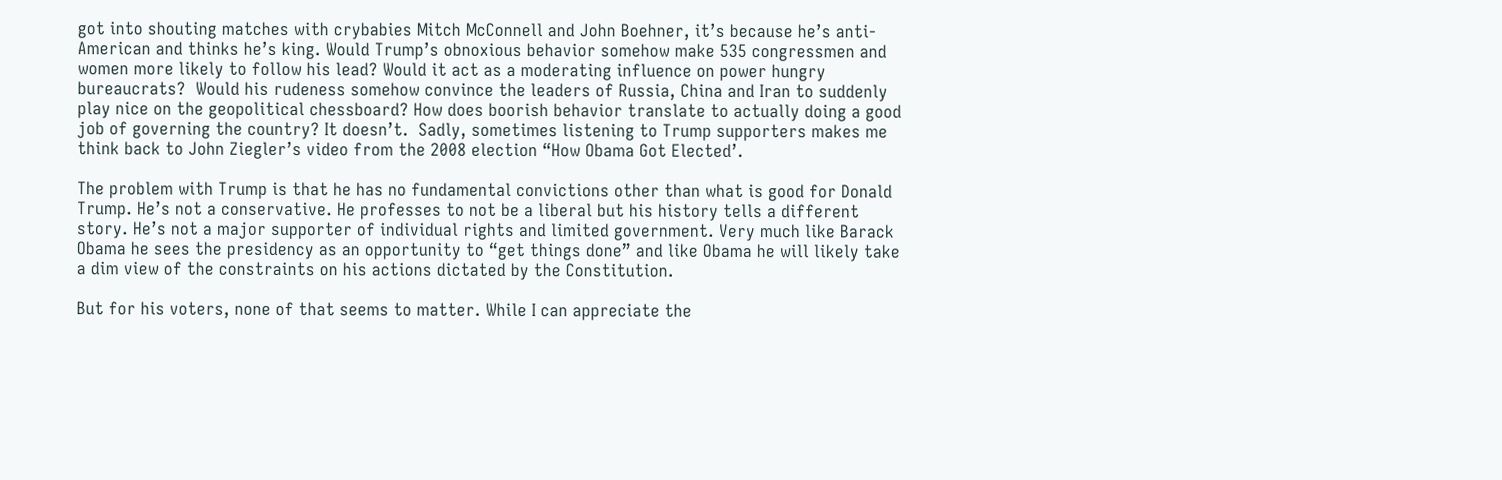got into shouting matches with crybabies Mitch McConnell and John Boehner, it’s because he’s anti-American and thinks he’s king. Would Trump’s obnoxious behavior somehow make 535 congressmen and women more likely to follow his lead? Would it act as a moderating influence on power hungry bureaucrats?  Would his rudeness somehow convince the leaders of Russia, China and Iran to suddenly play nice on the geopolitical chessboard? How does boorish behavior translate to actually doing a good job of governing the country? It doesn’t.  Sadly, sometimes listening to Trump supporters makes me think back to John Ziegler’s video from the 2008 election “How Obama Got Elected’.

The problem with Trump is that he has no fundamental convictions other than what is good for Donald Trump. He’s not a conservative. He professes to not be a liberal but his history tells a different story. He’s not a major supporter of individual rights and limited government. Very much like Barack Obama he sees the presidency as an opportunity to “get things done” and like Obama he will likely take a dim view of the constraints on his actions dictated by the Constitution.

But for his voters, none of that seems to matter. While I can appreciate the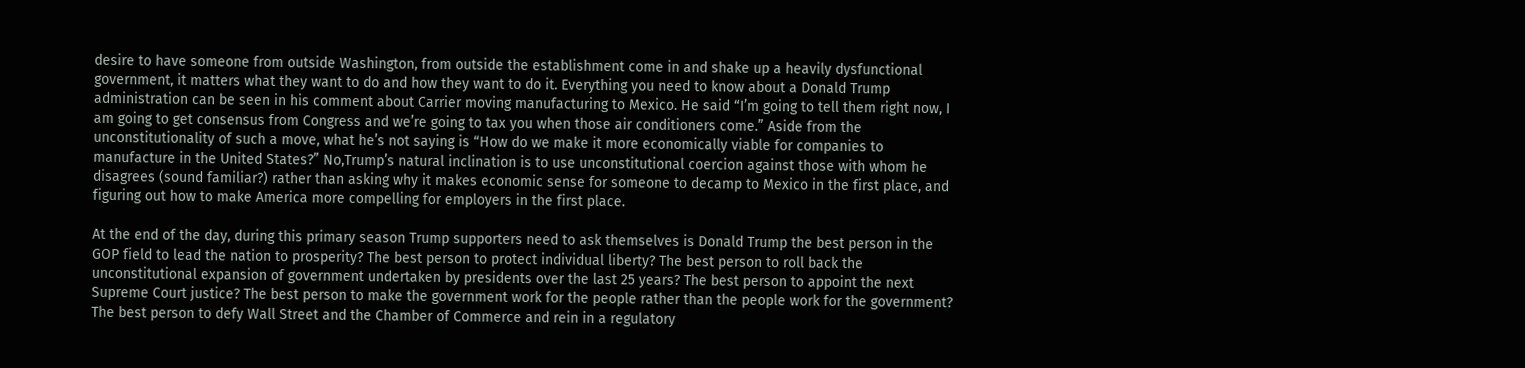desire to have someone from outside Washington, from outside the establishment come in and shake up a heavily dysfunctional government, it matters what they want to do and how they want to do it. Everything you need to know about a Donald Trump administration can be seen in his comment about Carrier moving manufacturing to Mexico. He said “I’m going to tell them right now, I am going to get consensus from Congress and we’re going to tax you when those air conditioners come.” Aside from the unconstitutionality of such a move, what he’s not saying is “How do we make it more economically viable for companies to manufacture in the United States?” No,Trump’s natural inclination is to use unconstitutional coercion against those with whom he disagrees (sound familiar?) rather than asking why it makes economic sense for someone to decamp to Mexico in the first place, and figuring out how to make America more compelling for employers in the first place.

At the end of the day, during this primary season Trump supporters need to ask themselves is Donald Trump the best person in the GOP field to lead the nation to prosperity? The best person to protect individual liberty? The best person to roll back the unconstitutional expansion of government undertaken by presidents over the last 25 years? The best person to appoint the next Supreme Court justice? The best person to make the government work for the people rather than the people work for the government? The best person to defy Wall Street and the Chamber of Commerce and rein in a regulatory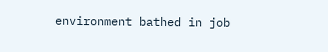environment bathed in job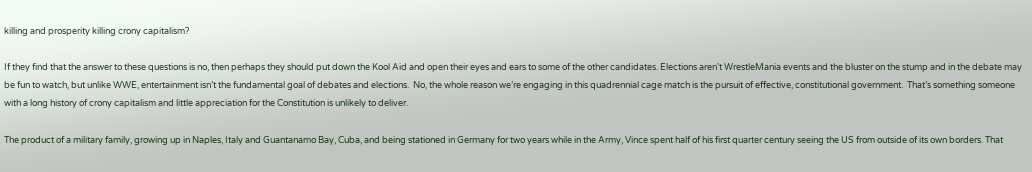killing and prosperity killing crony capitalism?

If they find that the answer to these questions is no, then perhaps they should put down the Kool Aid and open their eyes and ears to some of the other candidates. Elections aren’t WrestleMania events and the bluster on the stump and in the debate may be fun to watch, but unlike WWE, entertainment isn’t the fundamental goal of debates and elections.  No, the whole reason we’re engaging in this quadrennial cage match is the pursuit of effective, constitutional government.  That’s something someone with a long history of crony capitalism and little appreciation for the Constitution is unlikely to deliver.

The product of a military family, growing up in Naples, Italy and Guantanamo Bay, Cuba, and being stationed in Germany for two years while in the Army, Vince spent half of his first quarter century seeing the US from outside of its own borders. That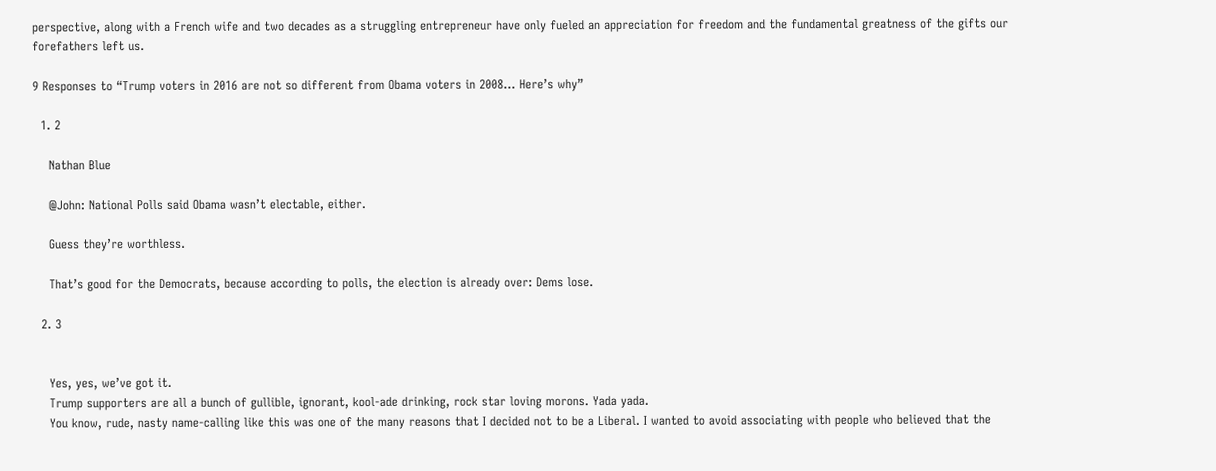perspective, along with a French wife and two decades as a struggling entrepreneur have only fueled an appreciation for freedom and the fundamental greatness of the gifts our forefathers left us.

9 Responses to “Trump voters in 2016 are not so different from Obama voters in 2008… Here’s why”

  1. 2

    Nathan Blue

    @John: National Polls said Obama wasn’t electable, either.

    Guess they’re worthless.

    That’s good for the Democrats, because according to polls, the election is already over: Dems lose.

  2. 3


    Yes, yes, we’ve got it.
    Trump supporters are all a bunch of gullible, ignorant, kool-ade drinking, rock star loving morons. Yada yada.
    You know, rude, nasty name-calling like this was one of the many reasons that I decided not to be a Liberal. I wanted to avoid associating with people who believed that the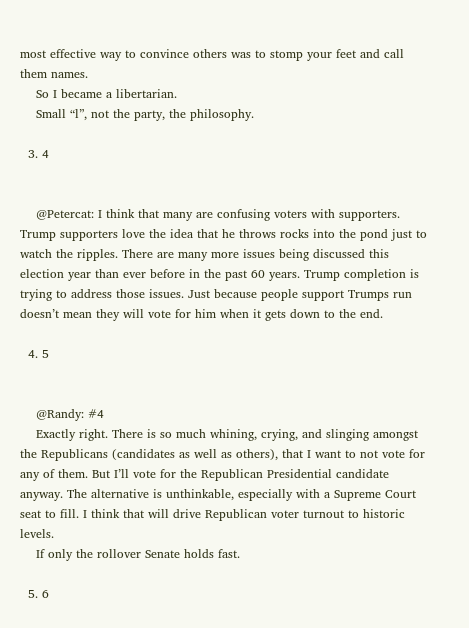most effective way to convince others was to stomp your feet and call them names.
    So I became a libertarian.
    Small “l”, not the party, the philosophy.

  3. 4


    @Petercat: I think that many are confusing voters with supporters. Trump supporters love the idea that he throws rocks into the pond just to watch the ripples. There are many more issues being discussed this election year than ever before in the past 60 years. Trump completion is trying to address those issues. Just because people support Trumps run doesn’t mean they will vote for him when it gets down to the end.

  4. 5


    @Randy: #4
    Exactly right. There is so much whining, crying, and slinging amongst the Republicans (candidates as well as others), that I want to not vote for any of them. But I’ll vote for the Republican Presidential candidate anyway. The alternative is unthinkable, especially with a Supreme Court seat to fill. I think that will drive Republican voter turnout to historic levels.
    If only the rollover Senate holds fast.

  5. 6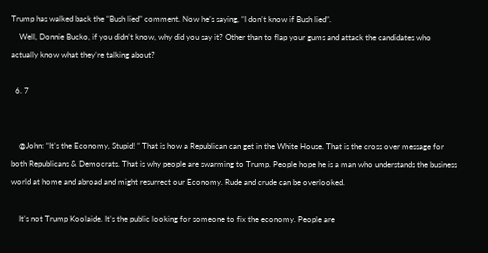Trump has walked back the “Bush lied” comment. Now he’s saying, “I don’t know if Bush lied”.
    Well, Donnie Bucko, if you didn’t know, why did you say it? Other than to flap your gums and attack the candidates who actually know what they’re talking about?

  6. 7


    @John: “It’s the Economy, Stupid! ” That is how a Republican can get in the White House. That is the cross over message for both Republicans & Democrats. That is why people are swarming to Trump. People hope he is a man who understands the business world at home and abroad and might resurrect our Economy. Rude and crude can be overlooked.

    It’s not Trump Koolaide. It’s the public looking for someone to fix the economy. People are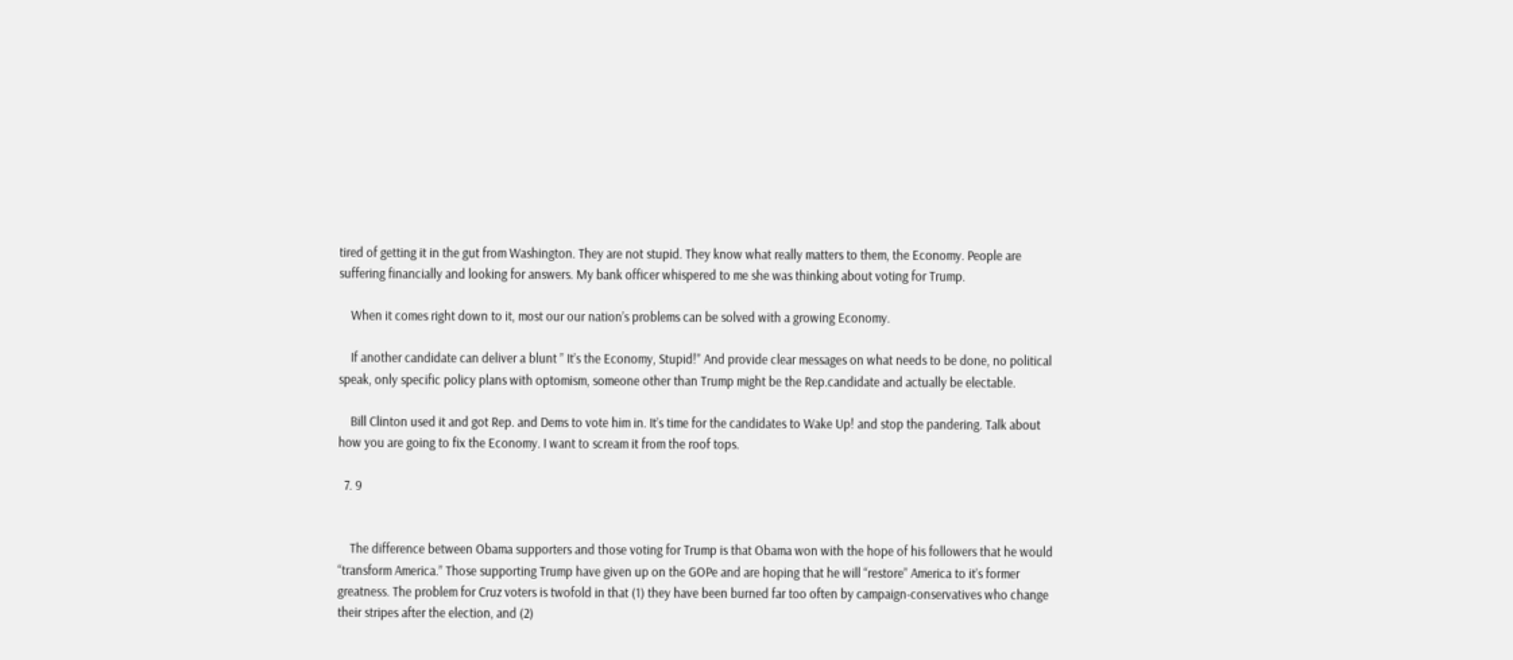tired of getting it in the gut from Washington. They are not stupid. They know what really matters to them, the Economy. People are suffering financially and looking for answers. My bank officer whispered to me she was thinking about voting for Trump.

    When it comes right down to it, most our our nation’s problems can be solved with a growing Economy.

    If another candidate can deliver a blunt ” It’s the Economy, Stupid!” And provide clear messages on what needs to be done, no political speak, only specific policy plans with optomism, someone other than Trump might be the Rep.candidate and actually be electable.

    Bill Clinton used it and got Rep. and Dems to vote him in. It’s time for the candidates to Wake Up! and stop the pandering. Talk about how you are going to fix the Economy. I want to scream it from the roof tops.

  7. 9


    The difference between Obama supporters and those voting for Trump is that Obama won with the hope of his followers that he would “transform America.” Those supporting Trump have given up on the GOPe and are hoping that he will “restore” America to it’s former greatness. The problem for Cruz voters is twofold in that (1) they have been burned far too often by campaign-conservatives who change their stripes after the election, and (2)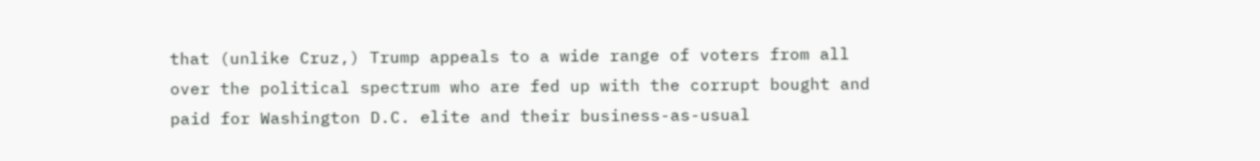that (unlike Cruz,) Trump appeals to a wide range of voters from all over the political spectrum who are fed up with the corrupt bought and paid for Washington D.C. elite and their business-as-usual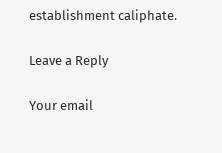establishment caliphate.

Leave a Reply

Your email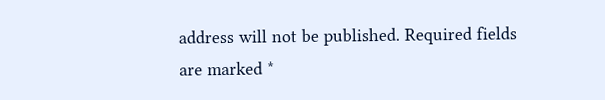address will not be published. Required fields are marked *